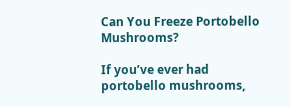Can You Freeze Portobello Mushrooms?

If you’ve ever had portobello mushrooms,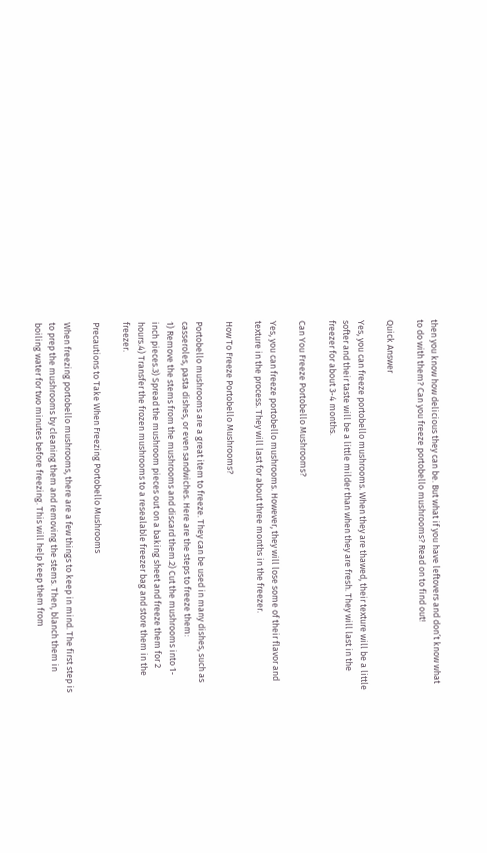then you know how delicious they can be. But what if you have leftovers and don’t know what to do with them? Can you freeze portobello mushrooms? Read on to find out!

Quick Answer

Yes, you can freeze portobello mushrooms. When they are thawed, their texture will be a little softer and their taste will be a little milder than when they are fresh. They will last in the freezer for about 3-4 months.

Can You Freeze Portobello Mushrooms?

Yes, you can freeze portobello mushrooms. However, they will lose some of their flavor and texture in the process. They will last for about three months in the freezer.

How To Freeze Portobello Mushrooms?

Portobello mushrooms are a great item to freeze. They can be used in many dishes, such as casseroles, pasta dishes, or even sandwiches. Here are the steps to freeze them:
1) Remove the stems from the mushrooms and discard them.2) Cut the mushrooms into 1-inch pieces.3) Spread the mushroom pieces out on a baking sheet and freeze them for 2 hours.4) Transfer the frozen mushrooms to a resealable freezer bag and store them in the freezer.

Precautions to Take When Freezing Portobello Mushrooms

When freezing portobello mushrooms, there are a few things to keep in mind. The first step is to prep the mushrooms by cleaning them and removing the stems. Then, blanch them in boiling water for two minutes before freezing. This will help keep them from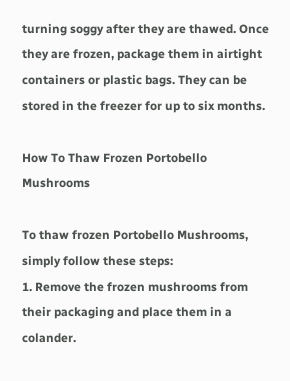turning soggy after they are thawed. Once they are frozen, package them in airtight containers or plastic bags. They can be stored in the freezer for up to six months.

How To Thaw Frozen Portobello Mushrooms

To thaw frozen Portobello Mushrooms, simply follow these steps:
1. Remove the frozen mushrooms from their packaging and place them in a colander.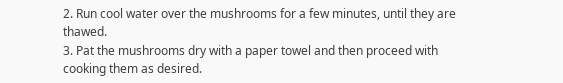2. Run cool water over the mushrooms for a few minutes, until they are thawed.
3. Pat the mushrooms dry with a paper towel and then proceed with cooking them as desired.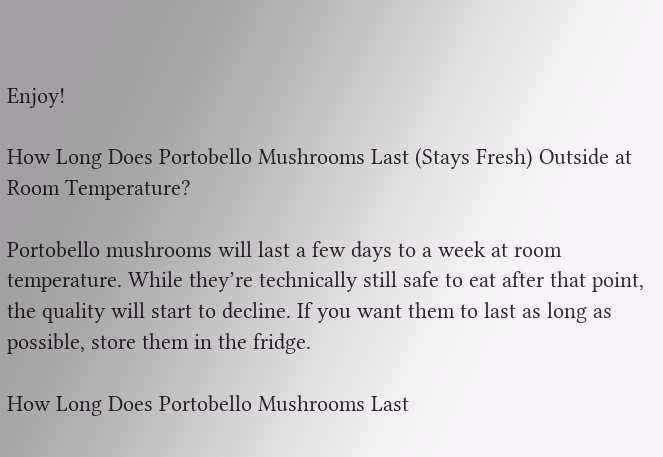Enjoy!

How Long Does Portobello Mushrooms Last (Stays Fresh) Outside at Room Temperature?

Portobello mushrooms will last a few days to a week at room temperature. While they’re technically still safe to eat after that point, the quality will start to decline. If you want them to last as long as possible, store them in the fridge.

How Long Does Portobello Mushrooms Last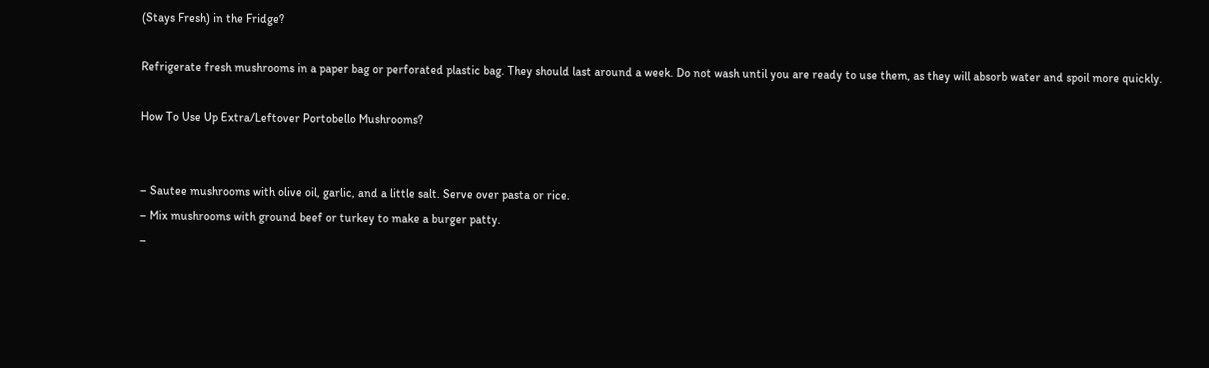(Stays Fresh) in the Fridge?

Refrigerate fresh mushrooms in a paper bag or perforated plastic bag. They should last around a week. Do not wash until you are ready to use them, as they will absorb water and spoil more quickly.

How To Use Up Extra/Leftover Portobello Mushrooms?


– Sautee mushrooms with olive oil, garlic, and a little salt. Serve over pasta or rice.
– Mix mushrooms with ground beef or turkey to make a burger patty.
–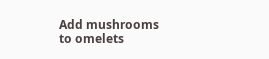Add mushrooms to omelets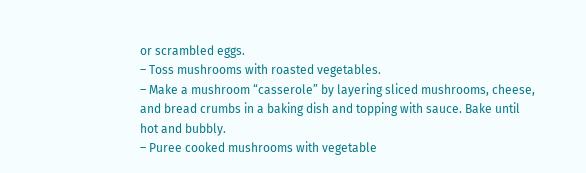or scrambled eggs.
– Toss mushrooms with roasted vegetables.
– Make a mushroom “casserole” by layering sliced mushrooms, cheese, and bread crumbs in a baking dish and topping with sauce. Bake until hot and bubbly.
– Puree cooked mushrooms with vegetable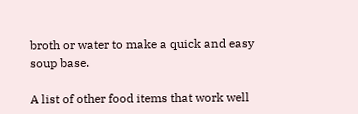broth or water to make a quick and easy soup base.

A list of other food items that work well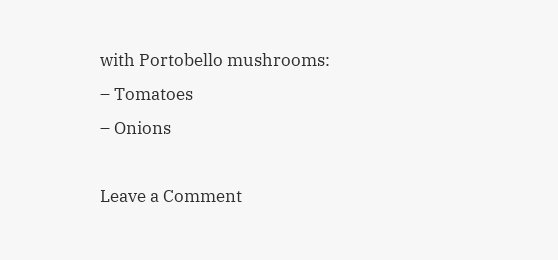with Portobello mushrooms:
– Tomatoes
– Onions

Leave a Comment